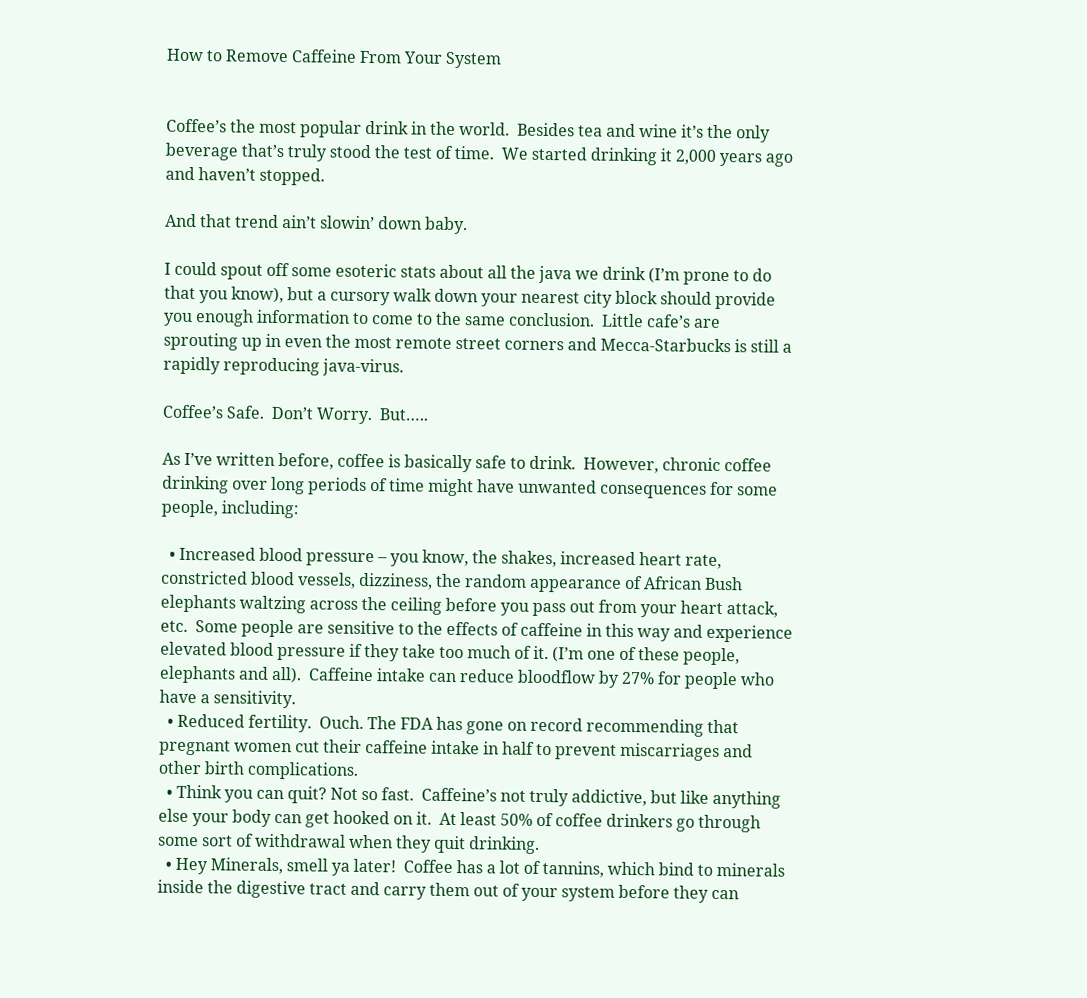How to Remove Caffeine From Your System


Coffee’s the most popular drink in the world.  Besides tea and wine it’s the only beverage that’s truly stood the test of time.  We started drinking it 2,000 years ago and haven’t stopped.

And that trend ain’t slowin’ down baby.

I could spout off some esoteric stats about all the java we drink (I’m prone to do that you know), but a cursory walk down your nearest city block should provide you enough information to come to the same conclusion.  Little cafe’s are sprouting up in even the most remote street corners and Mecca-Starbucks is still a rapidly reproducing java-virus.

Coffee’s Safe.  Don’t Worry.  But…..

As I’ve written before, coffee is basically safe to drink.  However, chronic coffee drinking over long periods of time might have unwanted consequences for some people, including:

  • Increased blood pressure – you know, the shakes, increased heart rate, constricted blood vessels, dizziness, the random appearance of African Bush elephants waltzing across the ceiling before you pass out from your heart attack, etc.  Some people are sensitive to the effects of caffeine in this way and experience elevated blood pressure if they take too much of it. (I’m one of these people, elephants and all).  Caffeine intake can reduce bloodflow by 27% for people who have a sensitivity.
  • Reduced fertility.  Ouch. The FDA has gone on record recommending that pregnant women cut their caffeine intake in half to prevent miscarriages and other birth complications.
  • Think you can quit? Not so fast.  Caffeine’s not truly addictive, but like anything else your body can get hooked on it.  At least 50% of coffee drinkers go through some sort of withdrawal when they quit drinking.
  • Hey Minerals, smell ya later!  Coffee has a lot of tannins, which bind to minerals inside the digestive tract and carry them out of your system before they can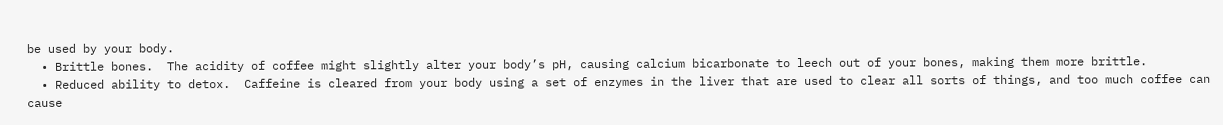be used by your body.
  • Brittle bones.  The acidity of coffee might slightly alter your body’s pH, causing calcium bicarbonate to leech out of your bones, making them more brittle.
  • Reduced ability to detox.  Caffeine is cleared from your body using a set of enzymes in the liver that are used to clear all sorts of things, and too much coffee can cause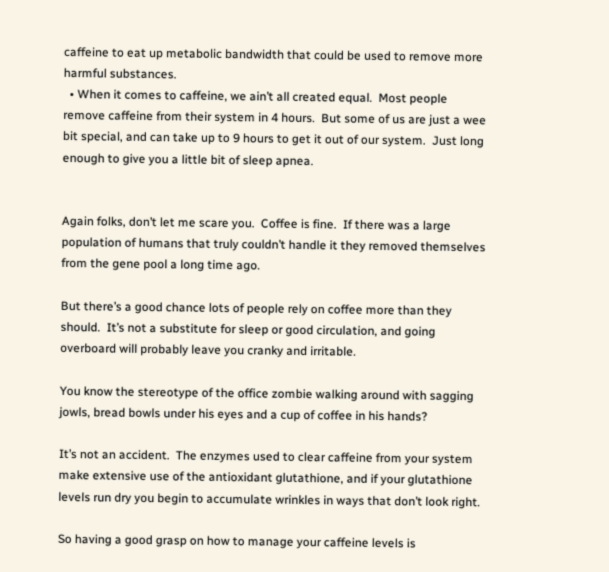caffeine to eat up metabolic bandwidth that could be used to remove more harmful substances.
  • When it comes to caffeine, we ain’t all created equal.  Most people remove caffeine from their system in 4 hours.  But some of us are just a wee bit special, and can take up to 9 hours to get it out of our system.  Just long enough to give you a little bit of sleep apnea.


Again folks, don’t let me scare you.  Coffee is fine.  If there was a large population of humans that truly couldn’t handle it they removed themselves from the gene pool a long time ago.

But there’s a good chance lots of people rely on coffee more than they should.  It’s not a substitute for sleep or good circulation, and going overboard will probably leave you cranky and irritable.

You know the stereotype of the office zombie walking around with sagging jowls, bread bowls under his eyes and a cup of coffee in his hands?

It’s not an accident.  The enzymes used to clear caffeine from your system make extensive use of the antioxidant glutathione, and if your glutathione levels run dry you begin to accumulate wrinkles in ways that don’t look right.

So having a good grasp on how to manage your caffeine levels is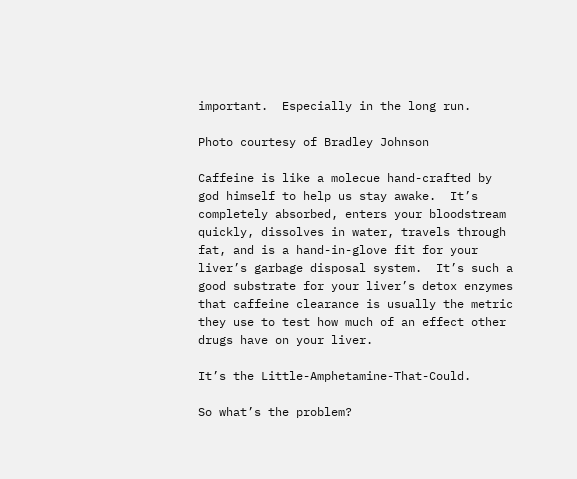important.  Especially in the long run.

Photo courtesy of Bradley Johnson

Caffeine is like a molecue hand-crafted by god himself to help us stay awake.  It’s completely absorbed, enters your bloodstream quickly, dissolves in water, travels through fat, and is a hand-in-glove fit for your liver’s garbage disposal system.  It’s such a good substrate for your liver’s detox enzymes that caffeine clearance is usually the metric they use to test how much of an effect other drugs have on your liver.

It’s the Little-Amphetamine-That-Could.

So what’s the problem?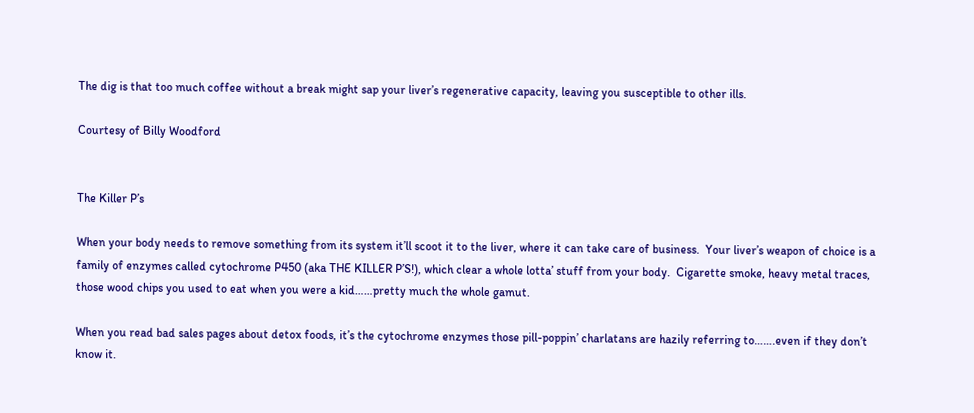The dig is that too much coffee without a break might sap your liver’s regenerative capacity, leaving you susceptible to other ills.

Courtesy of Billy Woodford


The Killer P’s

When your body needs to remove something from its system it’ll scoot it to the liver, where it can take care of business.  Your liver’s weapon of choice is a family of enzymes called cytochrome P450 (aka THE KILLER P’S!), which clear a whole lotta’ stuff from your body.  Cigarette smoke, heavy metal traces, those wood chips you used to eat when you were a kid……pretty much the whole gamut.

When you read bad sales pages about detox foods, it’s the cytochrome enzymes those pill-poppin’ charlatans are hazily referring to…….even if they don’t know it.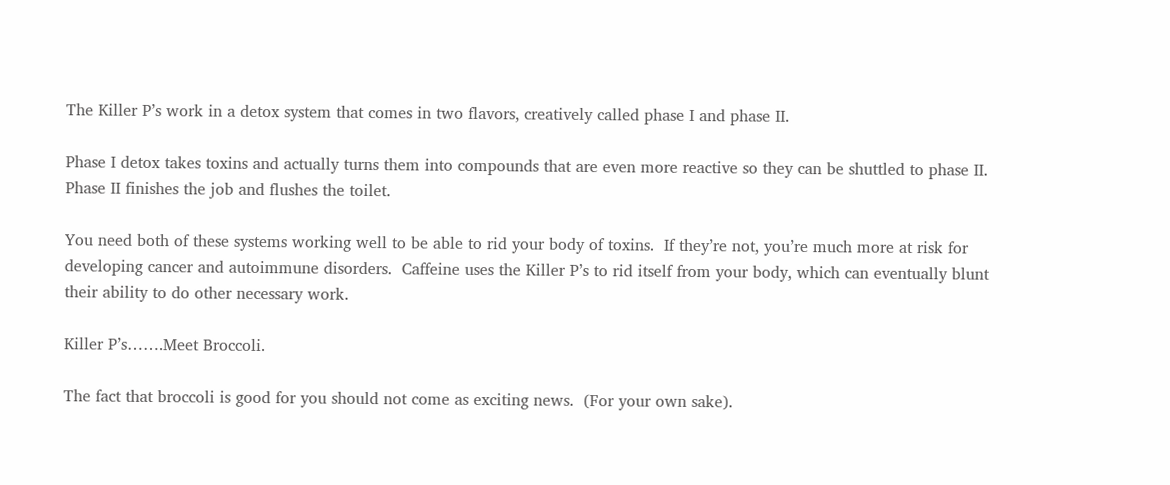The Killer P’s work in a detox system that comes in two flavors, creatively called phase I and phase II.

Phase I detox takes toxins and actually turns them into compounds that are even more reactive so they can be shuttled to phase II.  Phase II finishes the job and flushes the toilet.

You need both of these systems working well to be able to rid your body of toxins.  If they’re not, you’re much more at risk for developing cancer and autoimmune disorders.  Caffeine uses the Killer P’s to rid itself from your body, which can eventually blunt their ability to do other necessary work.

Killer P’s…….Meet Broccoli.

The fact that broccoli is good for you should not come as exciting news.  (For your own sake).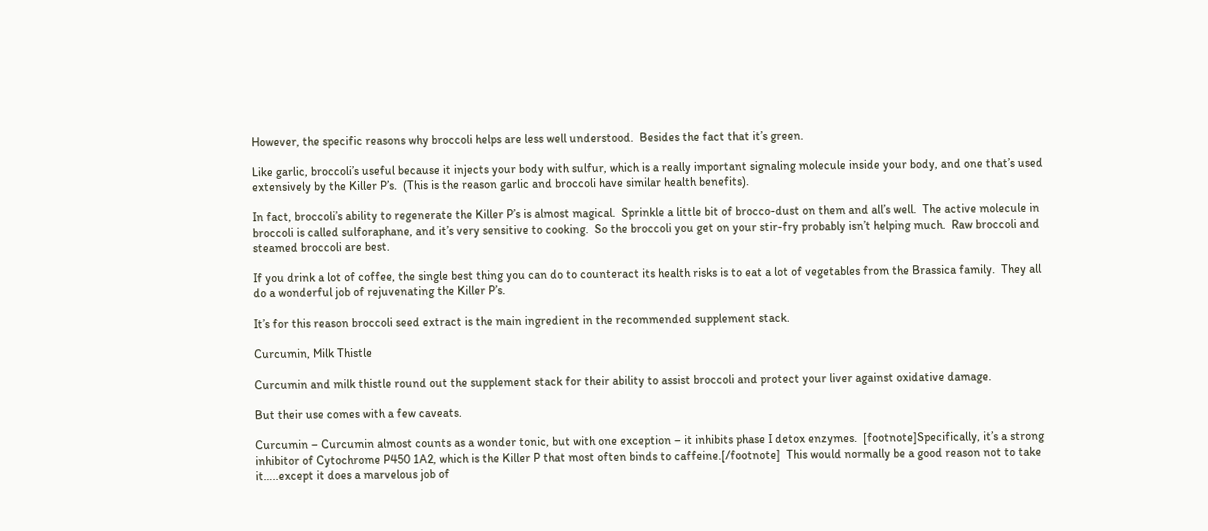However, the specific reasons why broccoli helps are less well understood.  Besides the fact that it’s green.

Like garlic, broccoli’s useful because it injects your body with sulfur, which is a really important signaling molecule inside your body, and one that’s used extensively by the Killer P’s.  (This is the reason garlic and broccoli have similar health benefits).

In fact, broccoli’s ability to regenerate the Killer P’s is almost magical.  Sprinkle a little bit of brocco-dust on them and all’s well.  The active molecule in broccoli is called sulforaphane, and it’s very sensitive to cooking.  So the broccoli you get on your stir-fry probably isn’t helping much.  Raw broccoli and steamed broccoli are best.

If you drink a lot of coffee, the single best thing you can do to counteract its health risks is to eat a lot of vegetables from the Brassica family.  They all do a wonderful job of rejuvenating the Killer P’s.

It’s for this reason broccoli seed extract is the main ingredient in the recommended supplement stack.

Curcumin, Milk Thistle

Curcumin and milk thistle round out the supplement stack for their ability to assist broccoli and protect your liver against oxidative damage.

But their use comes with a few caveats.

Curcumin – Curcumin almost counts as a wonder tonic, but with one exception – it inhibits phase I detox enzymes.  [footnote]Specifically, it’s a strong inhibitor of Cytochrome P450 1A2, which is the Killer P that most often binds to caffeine.[/footnote]  This would normally be a good reason not to take it…..except it does a marvelous job of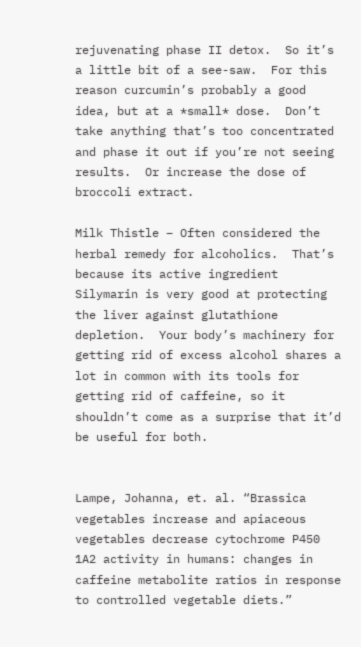rejuvenating phase II detox.  So it’s a little bit of a see-saw.  For this reason curcumin’s probably a good idea, but at a *small* dose.  Don’t take anything that’s too concentrated and phase it out if you’re not seeing results.  Or increase the dose of broccoli extract.

Milk Thistle – Often considered the herbal remedy for alcoholics.  That’s because its active ingredient Silymarin is very good at protecting the liver against glutathione depletion.  Your body’s machinery for getting rid of excess alcohol shares a lot in common with its tools for getting rid of caffeine, so it shouldn’t come as a surprise that it’d be useful for both.


Lampe, Johanna, et. al. “Brassica vegetables increase and apiaceous vegetables decrease cytochrome P450 1A2 activity in humans: changes in caffeine metabolite ratios in response to controlled vegetable diets.”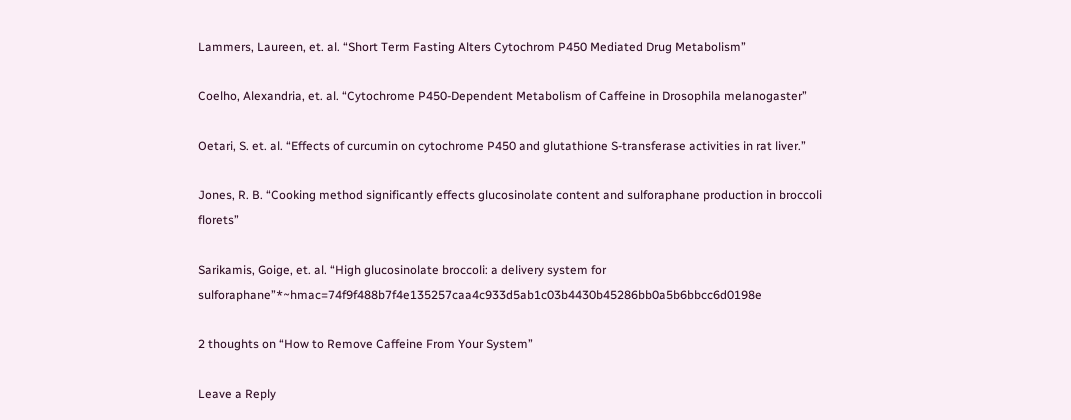Lammers, Laureen, et. al. “Short Term Fasting Alters Cytochrom P450 Mediated Drug Metabolism”

Coelho, Alexandria, et. al. “Cytochrome P450-Dependent Metabolism of Caffeine in Drosophila melanogaster”

Oetari, S. et. al. “Effects of curcumin on cytochrome P450 and glutathione S-transferase activities in rat liver.”

Jones, R. B. “Cooking method significantly effects glucosinolate content and sulforaphane production in broccoli florets”

Sarikamis, Goige, et. al. “High glucosinolate broccoli: a delivery system for sulforaphane”*~hmac=74f9f488b7f4e135257caa4c933d5ab1c03b4430b45286bb0a5b6bbcc6d0198e

2 thoughts on “How to Remove Caffeine From Your System”

Leave a Reply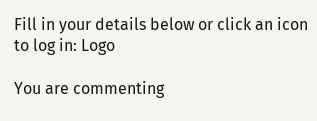Fill in your details below or click an icon to log in: Logo

You are commenting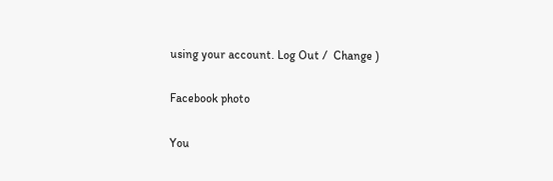using your account. Log Out /  Change )

Facebook photo

You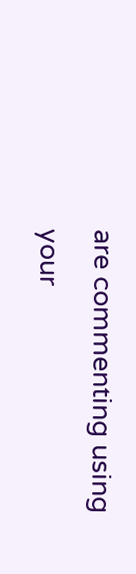are commenting using your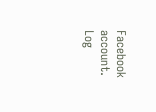Facebook account. Log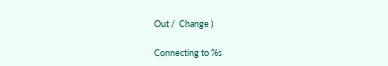Out /  Change )

Connecting to %s